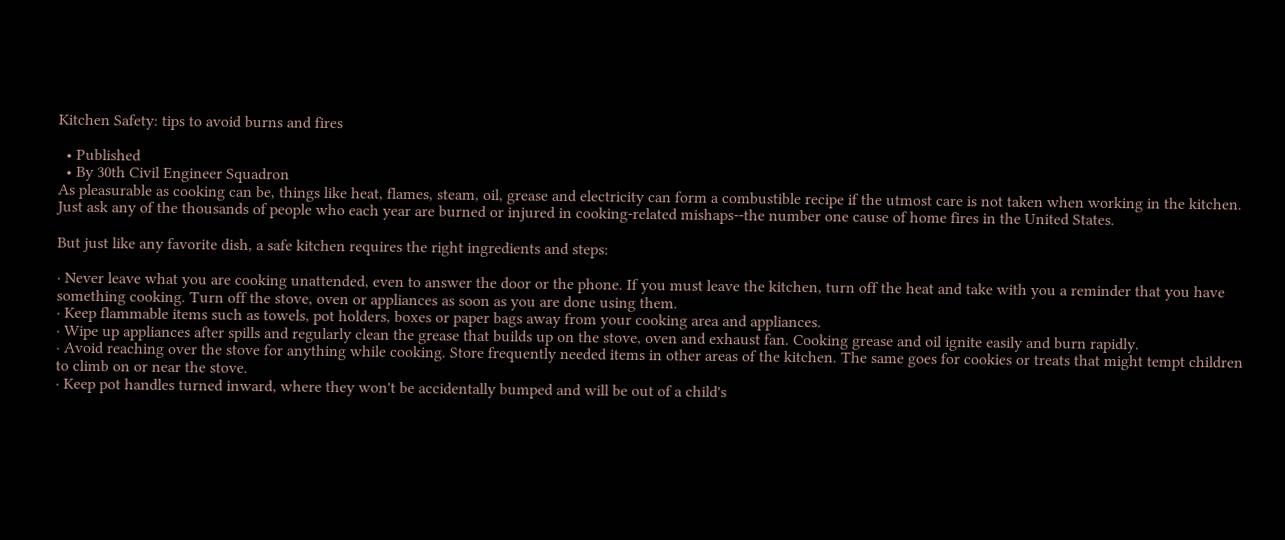Kitchen Safety: tips to avoid burns and fires

  • Published
  • By 30th Civil Engineer Squadron
As pleasurable as cooking can be, things like heat, flames, steam, oil, grease and electricity can form a combustible recipe if the utmost care is not taken when working in the kitchen. Just ask any of the thousands of people who each year are burned or injured in cooking-related mishaps--the number one cause of home fires in the United States.

But just like any favorite dish, a safe kitchen requires the right ingredients and steps:

· Never leave what you are cooking unattended, even to answer the door or the phone. If you must leave the kitchen, turn off the heat and take with you a reminder that you have something cooking. Turn off the stove, oven or appliances as soon as you are done using them.
· Keep flammable items such as towels, pot holders, boxes or paper bags away from your cooking area and appliances.
· Wipe up appliances after spills and regularly clean the grease that builds up on the stove, oven and exhaust fan. Cooking grease and oil ignite easily and burn rapidly.
· Avoid reaching over the stove for anything while cooking. Store frequently needed items in other areas of the kitchen. The same goes for cookies or treats that might tempt children to climb on or near the stove.
· Keep pot handles turned inward, where they won't be accidentally bumped and will be out of a child's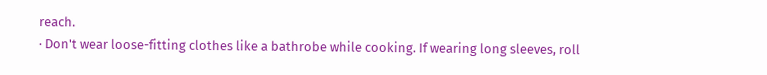reach.
· Don't wear loose-fitting clothes like a bathrobe while cooking. If wearing long sleeves, roll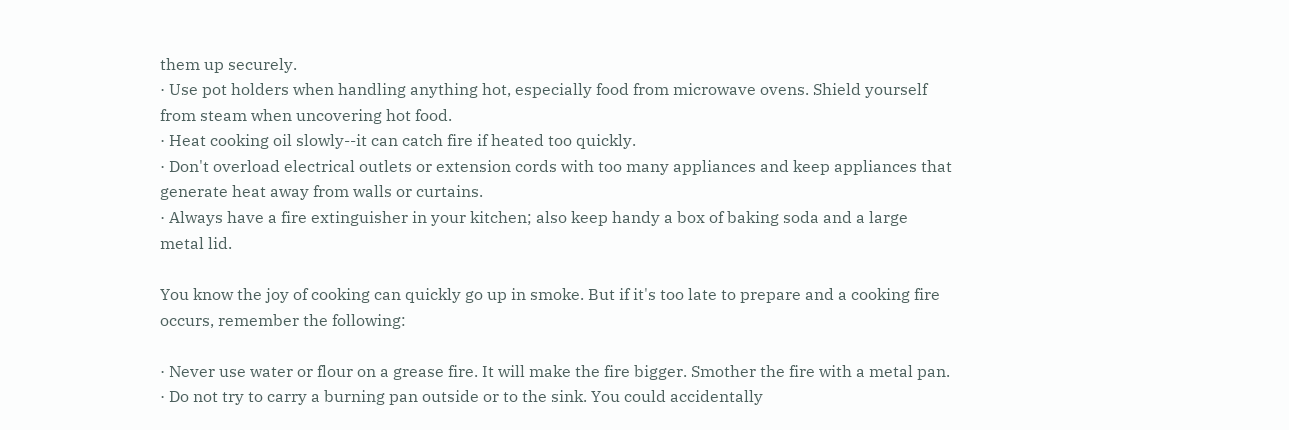them up securely.
· Use pot holders when handling anything hot, especially food from microwave ovens. Shield yourself from steam when uncovering hot food.
· Heat cooking oil slowly--it can catch fire if heated too quickly.
· Don't overload electrical outlets or extension cords with too many appliances and keep appliances that generate heat away from walls or curtains.
· Always have a fire extinguisher in your kitchen; also keep handy a box of baking soda and a large metal lid.

You know the joy of cooking can quickly go up in smoke. But if it's too late to prepare and a cooking fire occurs, remember the following:

· Never use water or flour on a grease fire. It will make the fire bigger. Smother the fire with a metal pan.
· Do not try to carry a burning pan outside or to the sink. You could accidentally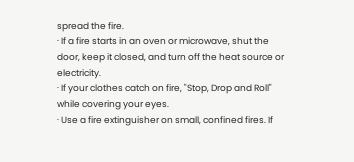spread the fire.
· If a fire starts in an oven or microwave, shut the door, keep it closed, and turn off the heat source or electricity.
· If your clothes catch on fire, "Stop, Drop and Roll" while covering your eyes.
· Use a fire extinguisher on small, confined fires. If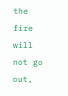the fire will not go out,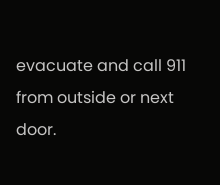evacuate and call 911 from outside or next door.